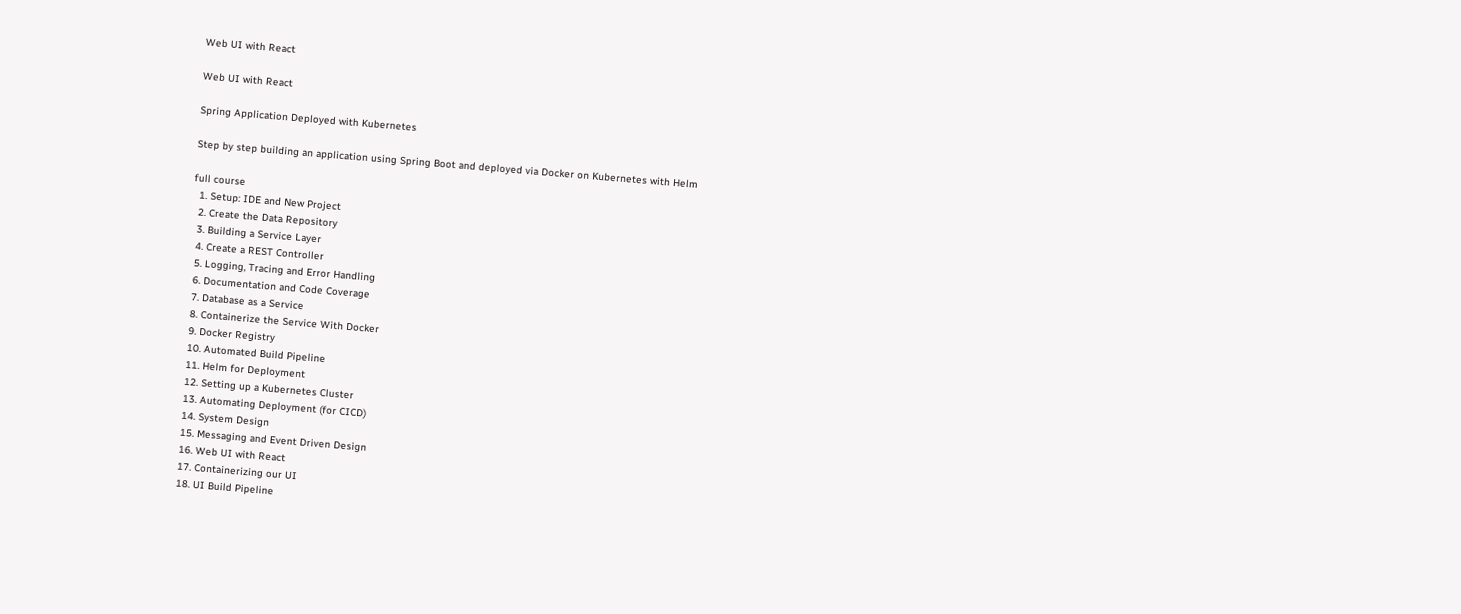Web UI with React

Web UI with React

Spring Application Deployed with Kubernetes

Step by step building an application using Spring Boot and deployed via Docker on Kubernetes with Helm

full course
  1. Setup: IDE and New Project
  2. Create the Data Repository
  3. Building a Service Layer
  4. Create a REST Controller
  5. Logging, Tracing and Error Handling
  6. Documentation and Code Coverage
  7. Database as a Service
  8. Containerize the Service With Docker
  9. Docker Registry
  10. Automated Build Pipeline
  11. Helm for Deployment
  12. Setting up a Kubernetes Cluster
  13. Automating Deployment (for CICD)
  14. System Design
  15. Messaging and Event Driven Design
  16. Web UI with React
  17. Containerizing our UI
  18. UI Build Pipeline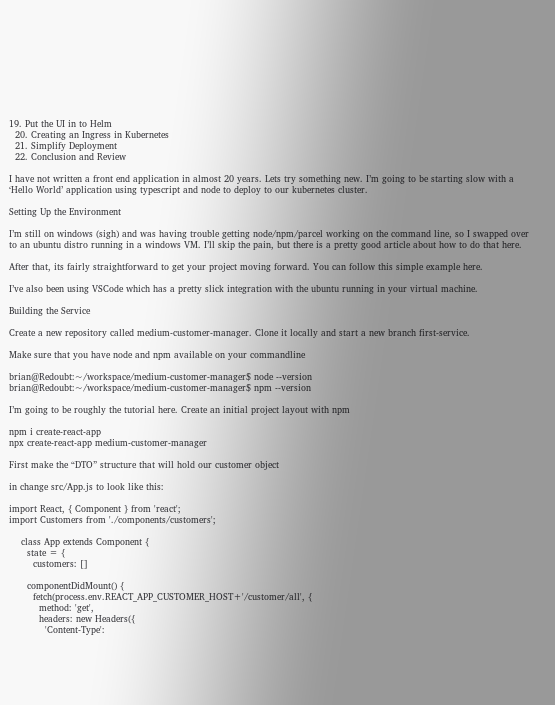19. Put the UI in to Helm
  20. Creating an Ingress in Kubernetes
  21. Simplify Deployment
  22. Conclusion and Review

I have not written a front end application in almost 20 years. Lets try something new. I’m going to be starting slow with a ‘Hello World’ application using typescript and node to deploy to our kubernetes cluster.

Setting Up the Environment

I’m still on windows (sigh) and was having trouble getting node/npm/parcel working on the command line, so I swapped over to an ubuntu distro running in a windows VM. I’ll skip the pain, but there is a pretty good article about how to do that here.

After that, its fairly straightforward to get your project moving forward. You can follow this simple example here.

I’ve also been using VSCode which has a pretty slick integration with the ubuntu running in your virtual machine.

Building the Service

Create a new repository called medium-customer-manager. Clone it locally and start a new branch first-service.

Make sure that you have node and npm available on your commandline

brian@Redoubt:~/workspace/medium-customer-manager$ node --version
brian@Redoubt:~/workspace/medium-customer-manager$ npm --version

I’m going to be roughly the tutorial here. Create an initial project layout with npm

npm i create-react-app
npx create-react-app medium-customer-manager

First make the “DTO” structure that will hold our customer object

in change src/App.js to look like this:

import React, { Component } from 'react';
import Customers from './components/customers';

    class App extends Component {
      state = {
        customers: []

      componentDidMount() {
        fetch(process.env.REACT_APP_CUSTOMER_HOST+'/customer/all', {
          method: 'get',
          headers: new Headers({
            'Content-Type':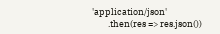'application/json'
        .then(res => res.json())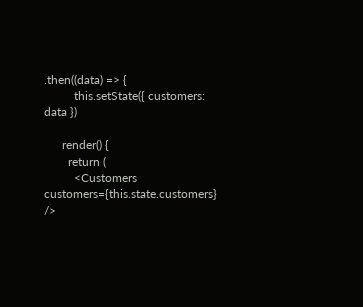.then((data) => {
          this.setState({ customers: data })

      render() {
        return (
          <Customers customers={this.state.customers} />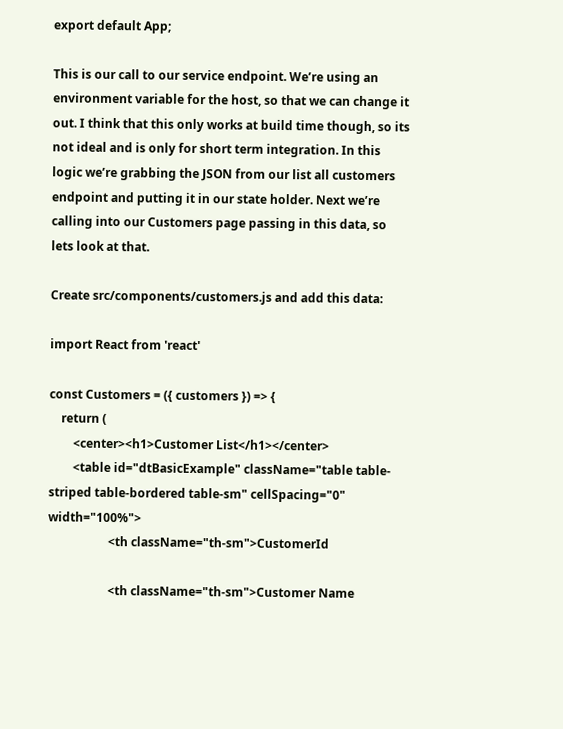export default App;

This is our call to our service endpoint. We’re using an environment variable for the host, so that we can change it out. I think that this only works at build time though, so its not ideal and is only for short term integration. In this logic we’re grabbing the JSON from our list all customers endpoint and putting it in our state holder. Next we’re calling into our Customers page passing in this data, so lets look at that.

Create src/components/customers.js and add this data:

import React from 'react'

const Customers = ({ customers }) => {
    return (
        <center><h1>Customer List</h1></center>
        <table id="dtBasicExample" className="table table-striped table-bordered table-sm" cellSpacing="0" width="100%">
                    <th className="th-sm">CustomerId

                    <th className="th-sm">Customer Name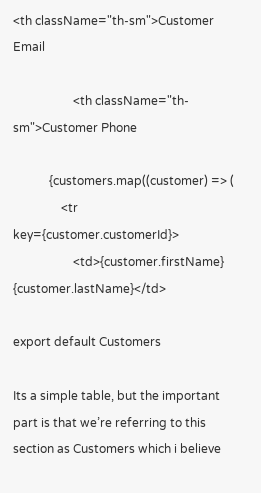<th className="th-sm">Customer Email

                    <th className="th-sm">Customer Phone

            {customers.map((customer) => (
                <tr key={customer.customerId}>
                    <td>{customer.firstName} {customer.lastName}</td>

export default Customers

Its a simple table, but the important part is that we’re referring to this section as Customers which i believe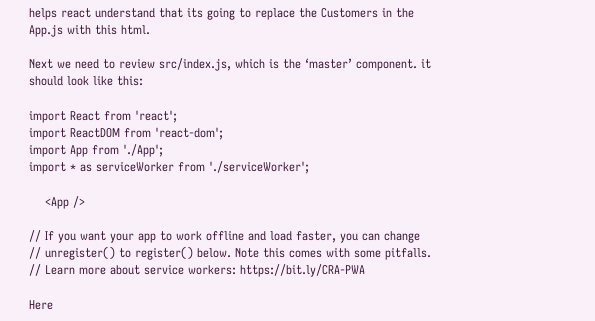helps react understand that its going to replace the Customers in the App.js with this html.

Next we need to review src/index.js, which is the ‘master’ component. it should look like this:

import React from 'react';
import ReactDOM from 'react-dom';
import App from './App';
import * as serviceWorker from './serviceWorker';

    <App />

// If you want your app to work offline and load faster, you can change
// unregister() to register() below. Note this comes with some pitfalls.
// Learn more about service workers: https://bit.ly/CRA-PWA

Here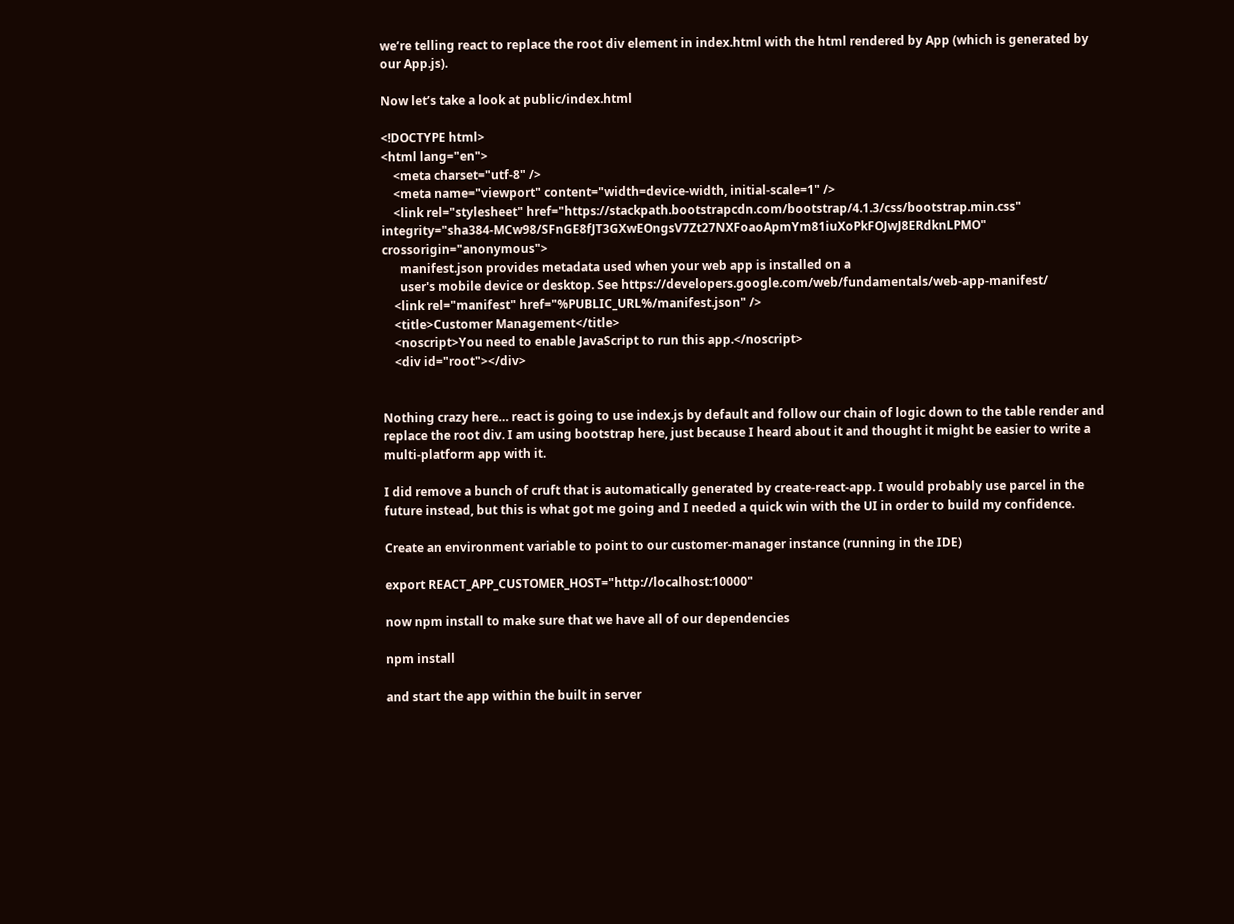we’re telling react to replace the root div element in index.html with the html rendered by App (which is generated by our App.js).

Now let’s take a look at public/index.html

<!DOCTYPE html>
<html lang="en">
    <meta charset="utf-8" />
    <meta name="viewport" content="width=device-width, initial-scale=1" />
    <link rel="stylesheet" href="https://stackpath.bootstrapcdn.com/bootstrap/4.1.3/css/bootstrap.min.css" integrity="sha384-MCw98/SFnGE8fJT3GXwEOngsV7Zt27NXFoaoApmYm81iuXoPkFOJwJ8ERdknLPMO" crossorigin="anonymous">
      manifest.json provides metadata used when your web app is installed on a
      user's mobile device or desktop. See https://developers.google.com/web/fundamentals/web-app-manifest/
    <link rel="manifest" href="%PUBLIC_URL%/manifest.json" />
    <title>Customer Management</title>
    <noscript>You need to enable JavaScript to run this app.</noscript>
    <div id="root"></div>


Nothing crazy here… react is going to use index.js by default and follow our chain of logic down to the table render and replace the root div. I am using bootstrap here, just because I heard about it and thought it might be easier to write a multi-platform app with it.

I did remove a bunch of cruft that is automatically generated by create-react-app. I would probably use parcel in the future instead, but this is what got me going and I needed a quick win with the UI in order to build my confidence.

Create an environment variable to point to our customer-manager instance (running in the IDE)

export REACT_APP_CUSTOMER_HOST="http://localhost:10000"

now npm install to make sure that we have all of our dependencies

npm install

and start the app within the built in server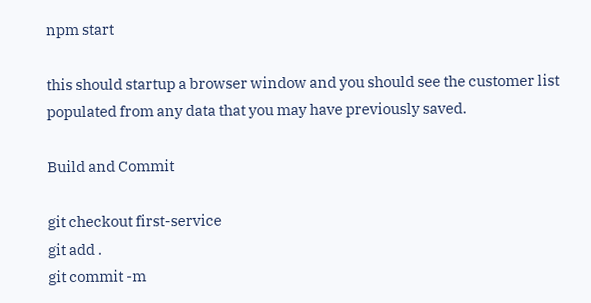npm start

this should startup a browser window and you should see the customer list populated from any data that you may have previously saved.

Build and Commit

git checkout first-service
git add .
git commit -m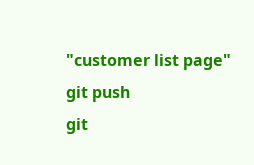"customer list page"
git push
git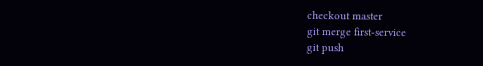checkout master
git merge first-service
git push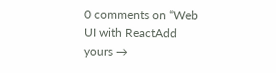0 comments on “Web UI with ReactAdd yours →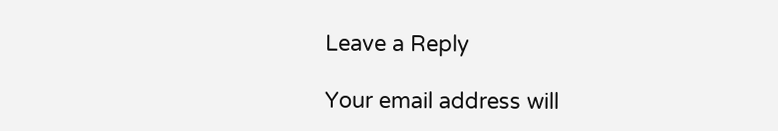Leave a Reply

Your email address will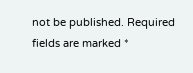not be published. Required fields are marked *